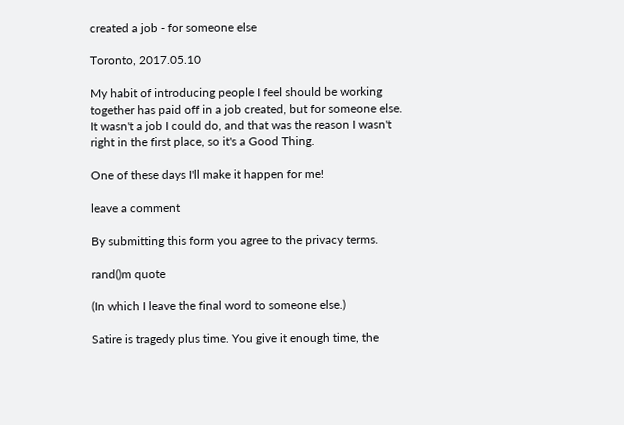created a job - for someone else

Toronto, 2017.05.10

My habit of introducing people I feel should be working together has paid off in a job created, but for someone else. It wasn't a job I could do, and that was the reason I wasn't right in the first place, so it's a Good Thing.

One of these days I'll make it happen for me!

leave a comment

By submitting this form you agree to the privacy terms.

rand()m quote

(In which I leave the final word to someone else.)

Satire is tragedy plus time. You give it enough time, the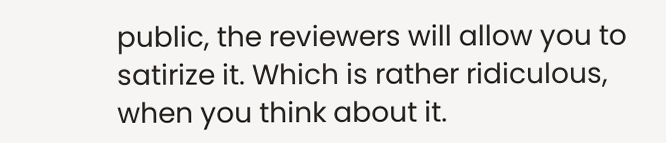public, the reviewers will allow you to satirize it. Which is rather ridiculous, when you think about it.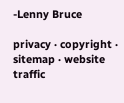-Lenny Bruce

privacy · copyright · sitemap · website traffic